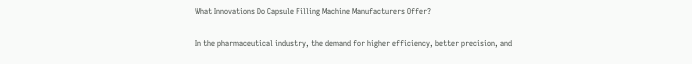What Innovations Do Capsule Filling Machine Manufacturers Offer?

In the pharmaceutical industry, the demand for higher efficiency, better precision, and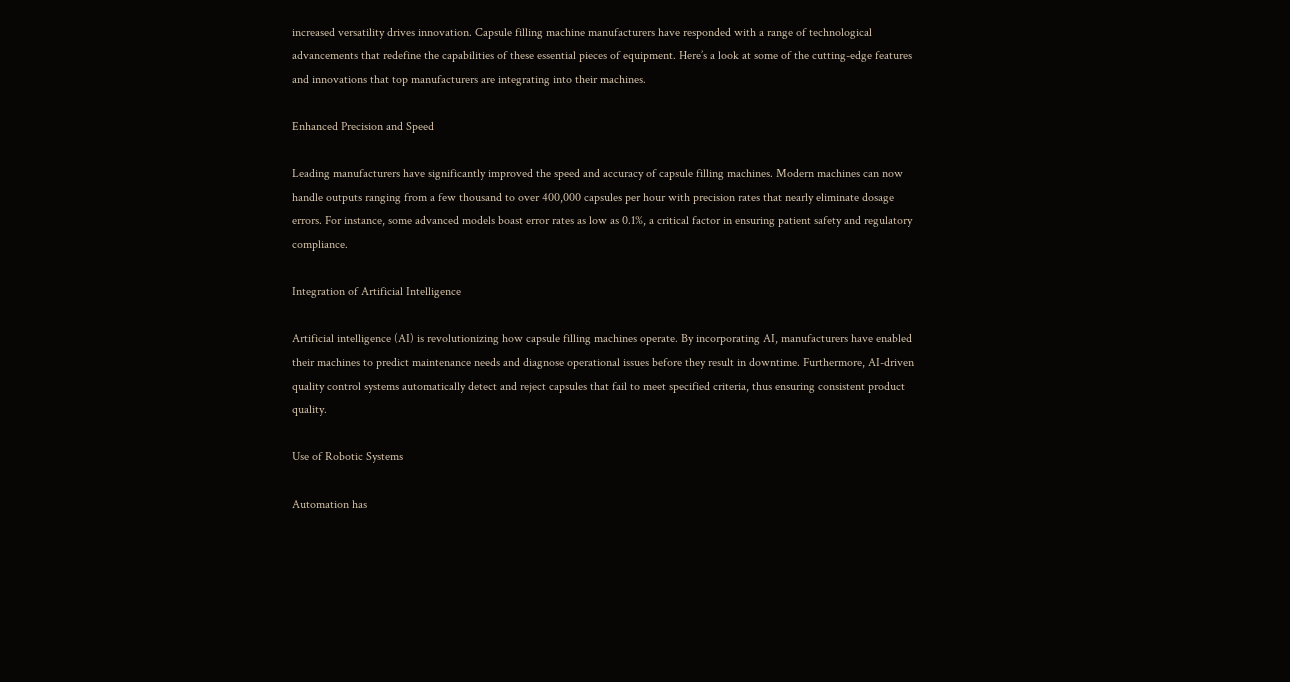increased versatility drives innovation. Capsule filling machine manufacturers have responded with a range of technological advancements that redefine the capabilities of these essential pieces of equipment. Here’s a look at some of the cutting-edge features and innovations that top manufacturers are integrating into their machines.

Enhanced Precision and Speed

Leading manufacturers have significantly improved the speed and accuracy of capsule filling machines. Modern machines can now handle outputs ranging from a few thousand to over 400,000 capsules per hour with precision rates that nearly eliminate dosage errors. For instance, some advanced models boast error rates as low as 0.1%, a critical factor in ensuring patient safety and regulatory compliance.

Integration of Artificial Intelligence

Artificial intelligence (AI) is revolutionizing how capsule filling machines operate. By incorporating AI, manufacturers have enabled their machines to predict maintenance needs and diagnose operational issues before they result in downtime. Furthermore, AI-driven quality control systems automatically detect and reject capsules that fail to meet specified criteria, thus ensuring consistent product quality.

Use of Robotic Systems

Automation has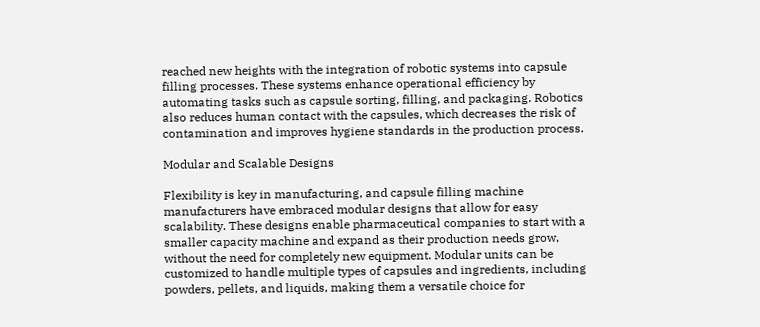reached new heights with the integration of robotic systems into capsule filling processes. These systems enhance operational efficiency by automating tasks such as capsule sorting, filling, and packaging. Robotics also reduces human contact with the capsules, which decreases the risk of contamination and improves hygiene standards in the production process.

Modular and Scalable Designs

Flexibility is key in manufacturing, and capsule filling machine manufacturers have embraced modular designs that allow for easy scalability. These designs enable pharmaceutical companies to start with a smaller capacity machine and expand as their production needs grow, without the need for completely new equipment. Modular units can be customized to handle multiple types of capsules and ingredients, including powders, pellets, and liquids, making them a versatile choice for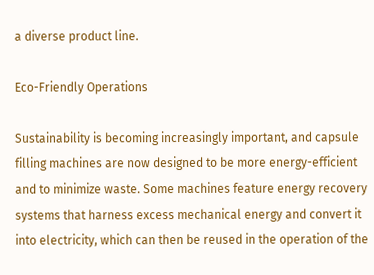a diverse product line.

Eco-Friendly Operations

Sustainability is becoming increasingly important, and capsule filling machines are now designed to be more energy-efficient and to minimize waste. Some machines feature energy recovery systems that harness excess mechanical energy and convert it into electricity, which can then be reused in the operation of the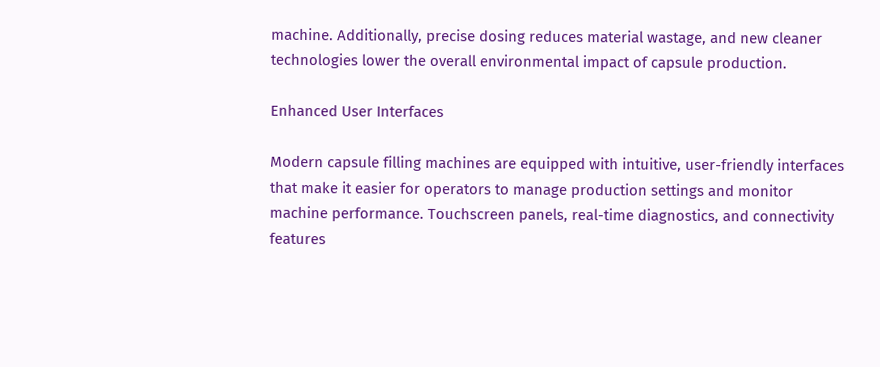machine. Additionally, precise dosing reduces material wastage, and new cleaner technologies lower the overall environmental impact of capsule production.

Enhanced User Interfaces

Modern capsule filling machines are equipped with intuitive, user-friendly interfaces that make it easier for operators to manage production settings and monitor machine performance. Touchscreen panels, real-time diagnostics, and connectivity features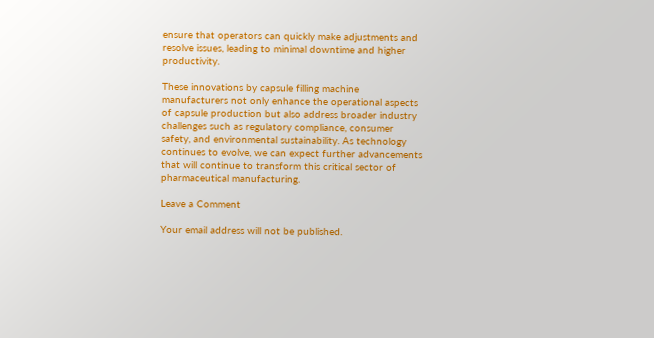ensure that operators can quickly make adjustments and resolve issues, leading to minimal downtime and higher productivity.

These innovations by capsule filling machine manufacturers not only enhance the operational aspects of capsule production but also address broader industry challenges such as regulatory compliance, consumer safety, and environmental sustainability. As technology continues to evolve, we can expect further advancements that will continue to transform this critical sector of pharmaceutical manufacturing.

Leave a Comment

Your email address will not be published.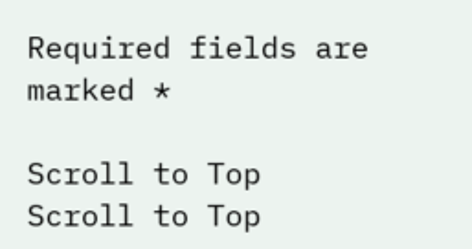Required fields are marked *

Scroll to Top
Scroll to Top